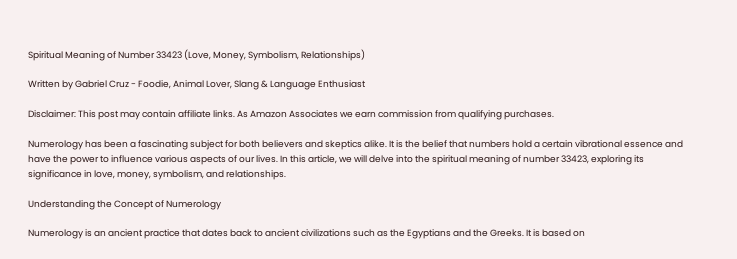Spiritual Meaning of Number 33423 (Love, Money, Symbolism, Relationships)

Written by Gabriel Cruz - Foodie, Animal Lover, Slang & Language Enthusiast

Disclaimer: This post may contain affiliate links. As Amazon Associates we earn commission from qualifying purchases.

Numerology has been a fascinating subject for both believers and skeptics alike. It is the belief that numbers hold a certain vibrational essence and have the power to influence various aspects of our lives. In this article, we will delve into the spiritual meaning of number 33423, exploring its significance in love, money, symbolism, and relationships.

Understanding the Concept of Numerology

Numerology is an ancient practice that dates back to ancient civilizations such as the Egyptians and the Greeks. It is based on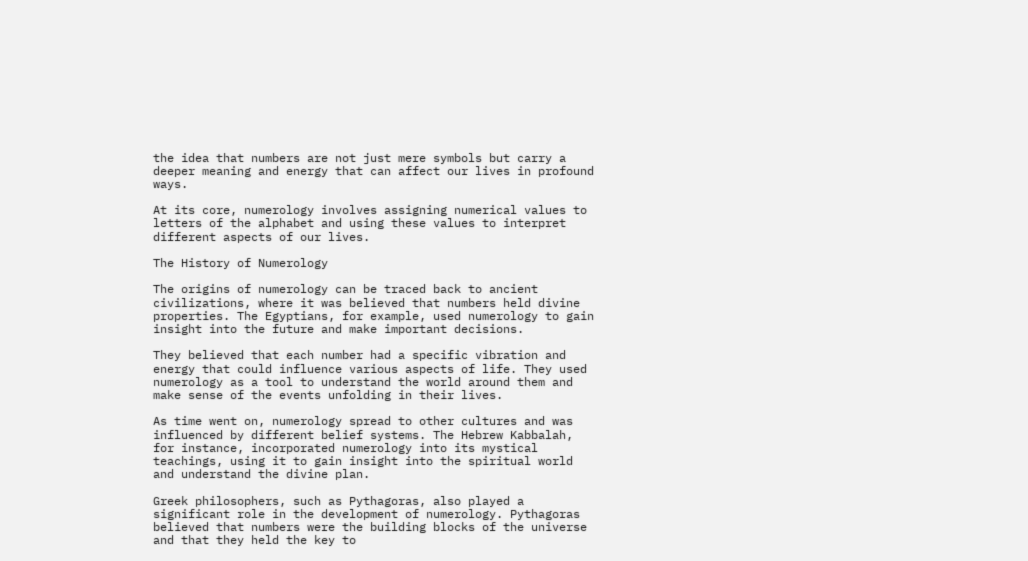the idea that numbers are not just mere symbols but carry a deeper meaning and energy that can affect our lives in profound ways.

At its core, numerology involves assigning numerical values to letters of the alphabet and using these values to interpret different aspects of our lives.

The History of Numerology

The origins of numerology can be traced back to ancient civilizations, where it was believed that numbers held divine properties. The Egyptians, for example, used numerology to gain insight into the future and make important decisions.

They believed that each number had a specific vibration and energy that could influence various aspects of life. They used numerology as a tool to understand the world around them and make sense of the events unfolding in their lives.

As time went on, numerology spread to other cultures and was influenced by different belief systems. The Hebrew Kabbalah, for instance, incorporated numerology into its mystical teachings, using it to gain insight into the spiritual world and understand the divine plan.

Greek philosophers, such as Pythagoras, also played a significant role in the development of numerology. Pythagoras believed that numbers were the building blocks of the universe and that they held the key to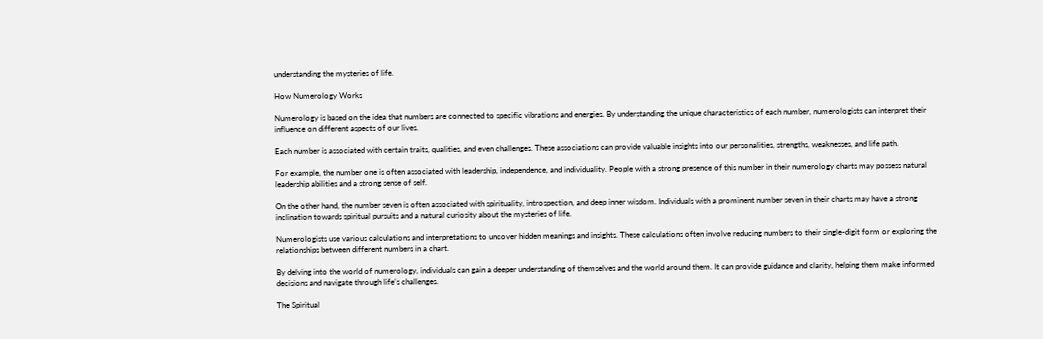understanding the mysteries of life.

How Numerology Works

Numerology is based on the idea that numbers are connected to specific vibrations and energies. By understanding the unique characteristics of each number, numerologists can interpret their influence on different aspects of our lives.

Each number is associated with certain traits, qualities, and even challenges. These associations can provide valuable insights into our personalities, strengths, weaknesses, and life path.

For example, the number one is often associated with leadership, independence, and individuality. People with a strong presence of this number in their numerology charts may possess natural leadership abilities and a strong sense of self.

On the other hand, the number seven is often associated with spirituality, introspection, and deep inner wisdom. Individuals with a prominent number seven in their charts may have a strong inclination towards spiritual pursuits and a natural curiosity about the mysteries of life.

Numerologists use various calculations and interpretations to uncover hidden meanings and insights. These calculations often involve reducing numbers to their single-digit form or exploring the relationships between different numbers in a chart.

By delving into the world of numerology, individuals can gain a deeper understanding of themselves and the world around them. It can provide guidance and clarity, helping them make informed decisions and navigate through life’s challenges.

The Spiritual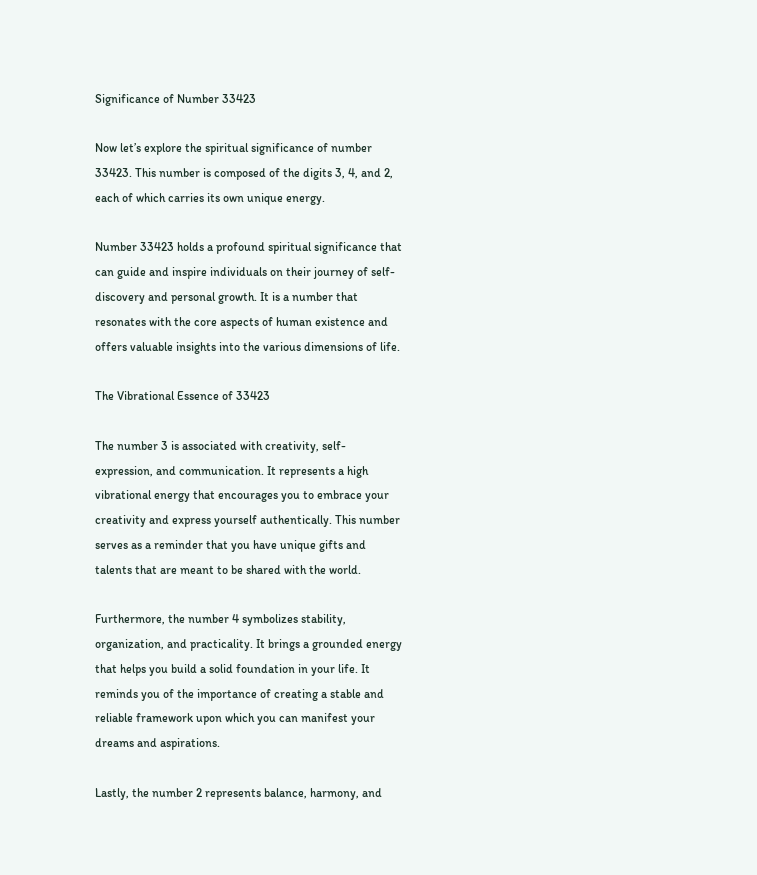Significance of Number 33423

Now let’s explore the spiritual significance of number 33423. This number is composed of the digits 3, 4, and 2, each of which carries its own unique energy.

Number 33423 holds a profound spiritual significance that can guide and inspire individuals on their journey of self-discovery and personal growth. It is a number that resonates with the core aspects of human existence and offers valuable insights into the various dimensions of life.

The Vibrational Essence of 33423

The number 3 is associated with creativity, self-expression, and communication. It represents a high vibrational energy that encourages you to embrace your creativity and express yourself authentically. This number serves as a reminder that you have unique gifts and talents that are meant to be shared with the world.

Furthermore, the number 4 symbolizes stability, organization, and practicality. It brings a grounded energy that helps you build a solid foundation in your life. It reminds you of the importance of creating a stable and reliable framework upon which you can manifest your dreams and aspirations.

Lastly, the number 2 represents balance, harmony, and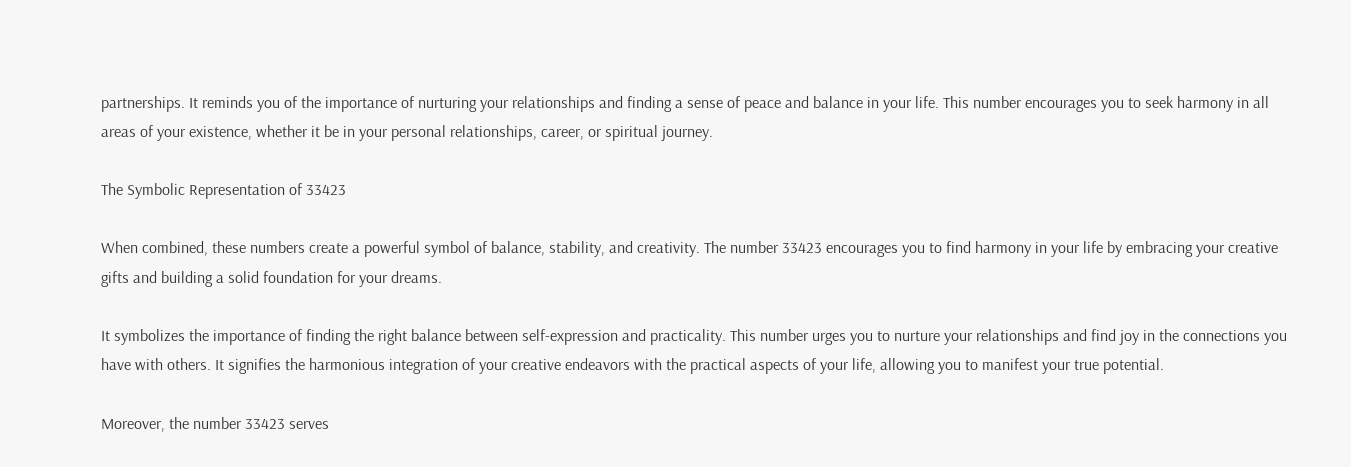partnerships. It reminds you of the importance of nurturing your relationships and finding a sense of peace and balance in your life. This number encourages you to seek harmony in all areas of your existence, whether it be in your personal relationships, career, or spiritual journey.

The Symbolic Representation of 33423

When combined, these numbers create a powerful symbol of balance, stability, and creativity. The number 33423 encourages you to find harmony in your life by embracing your creative gifts and building a solid foundation for your dreams.

It symbolizes the importance of finding the right balance between self-expression and practicality. This number urges you to nurture your relationships and find joy in the connections you have with others. It signifies the harmonious integration of your creative endeavors with the practical aspects of your life, allowing you to manifest your true potential.

Moreover, the number 33423 serves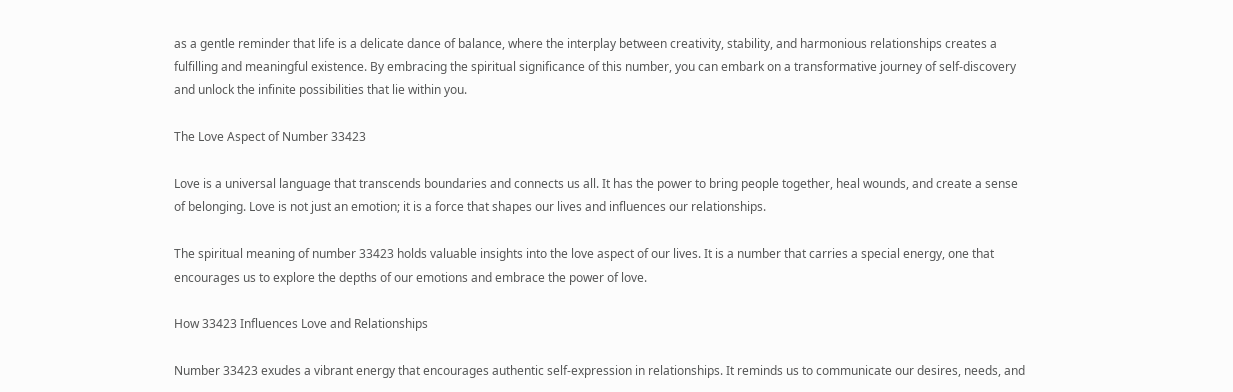as a gentle reminder that life is a delicate dance of balance, where the interplay between creativity, stability, and harmonious relationships creates a fulfilling and meaningful existence. By embracing the spiritual significance of this number, you can embark on a transformative journey of self-discovery and unlock the infinite possibilities that lie within you.

The Love Aspect of Number 33423

Love is a universal language that transcends boundaries and connects us all. It has the power to bring people together, heal wounds, and create a sense of belonging. Love is not just an emotion; it is a force that shapes our lives and influences our relationships.

The spiritual meaning of number 33423 holds valuable insights into the love aspect of our lives. It is a number that carries a special energy, one that encourages us to explore the depths of our emotions and embrace the power of love.

How 33423 Influences Love and Relationships

Number 33423 exudes a vibrant energy that encourages authentic self-expression in relationships. It reminds us to communicate our desires, needs, and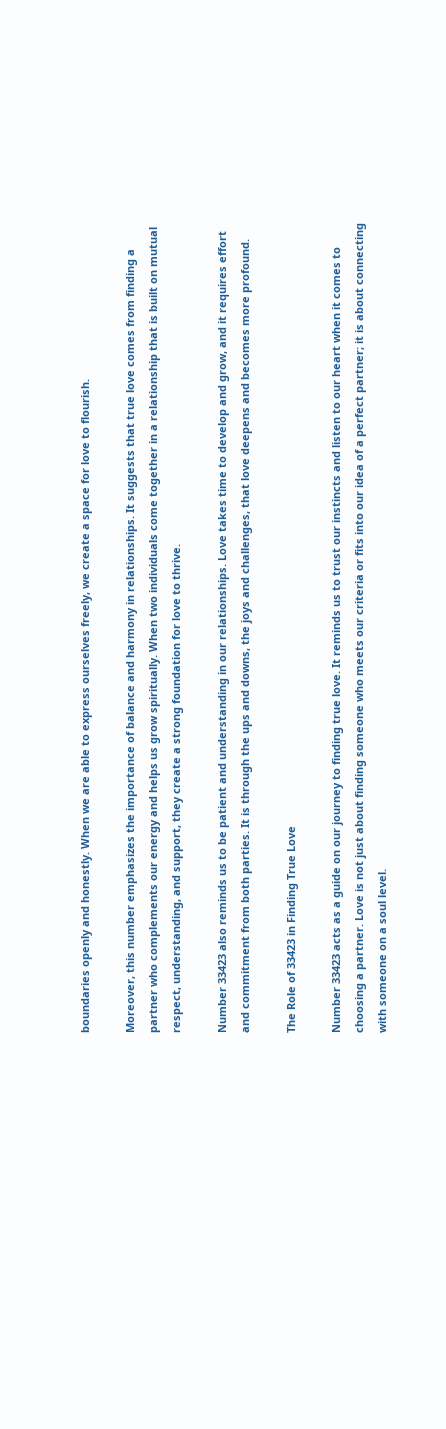boundaries openly and honestly. When we are able to express ourselves freely, we create a space for love to flourish.

Moreover, this number emphasizes the importance of balance and harmony in relationships. It suggests that true love comes from finding a partner who complements our energy and helps us grow spiritually. When two individuals come together in a relationship that is built on mutual respect, understanding, and support, they create a strong foundation for love to thrive.

Number 33423 also reminds us to be patient and understanding in our relationships. Love takes time to develop and grow, and it requires effort and commitment from both parties. It is through the ups and downs, the joys and challenges, that love deepens and becomes more profound.

The Role of 33423 in Finding True Love

Number 33423 acts as a guide on our journey to finding true love. It reminds us to trust our instincts and listen to our heart when it comes to choosing a partner. Love is not just about finding someone who meets our criteria or fits into our idea of a perfect partner; it is about connecting with someone on a soul level.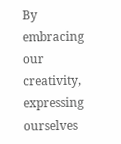By embracing our creativity, expressing ourselves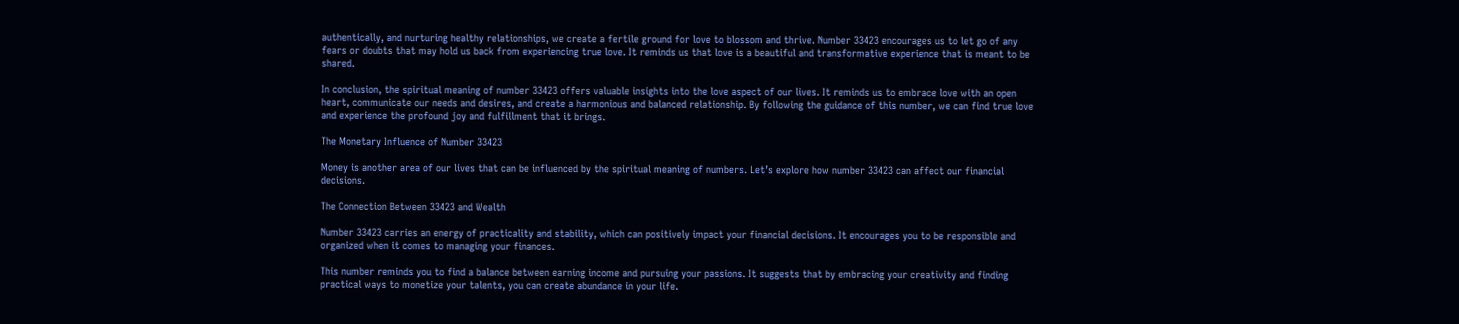authentically, and nurturing healthy relationships, we create a fertile ground for love to blossom and thrive. Number 33423 encourages us to let go of any fears or doubts that may hold us back from experiencing true love. It reminds us that love is a beautiful and transformative experience that is meant to be shared.

In conclusion, the spiritual meaning of number 33423 offers valuable insights into the love aspect of our lives. It reminds us to embrace love with an open heart, communicate our needs and desires, and create a harmonious and balanced relationship. By following the guidance of this number, we can find true love and experience the profound joy and fulfillment that it brings.

The Monetary Influence of Number 33423

Money is another area of our lives that can be influenced by the spiritual meaning of numbers. Let’s explore how number 33423 can affect our financial decisions.

The Connection Between 33423 and Wealth

Number 33423 carries an energy of practicality and stability, which can positively impact your financial decisions. It encourages you to be responsible and organized when it comes to managing your finances.

This number reminds you to find a balance between earning income and pursuing your passions. It suggests that by embracing your creativity and finding practical ways to monetize your talents, you can create abundance in your life.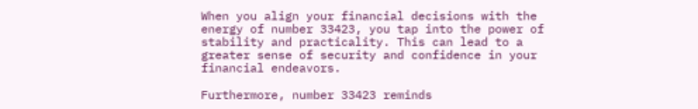When you align your financial decisions with the energy of number 33423, you tap into the power of stability and practicality. This can lead to a greater sense of security and confidence in your financial endeavors.

Furthermore, number 33423 reminds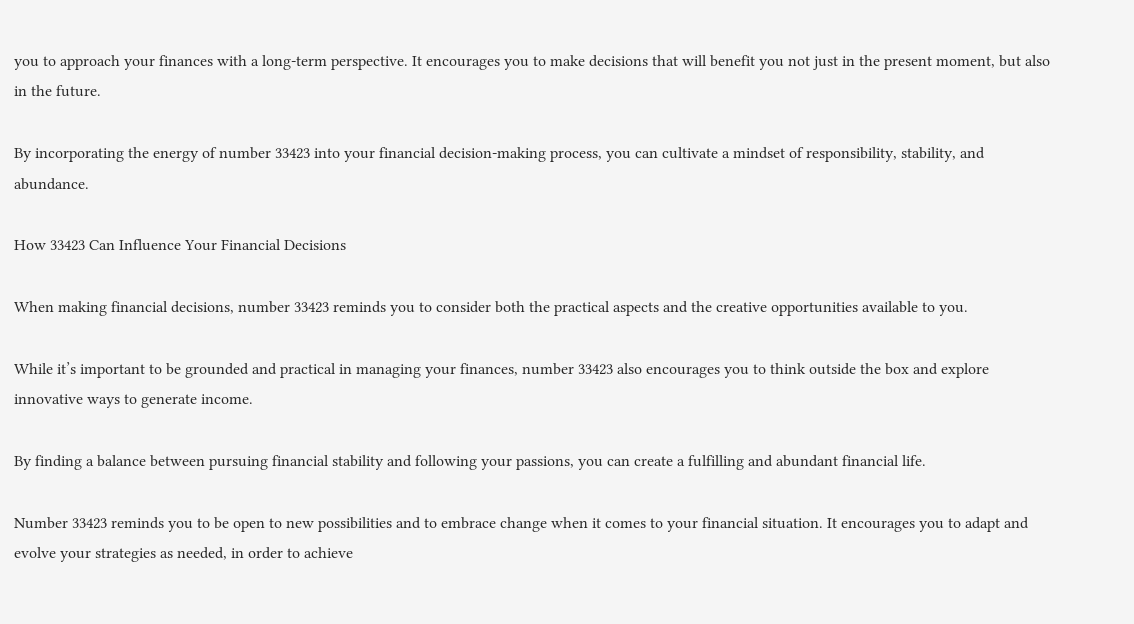you to approach your finances with a long-term perspective. It encourages you to make decisions that will benefit you not just in the present moment, but also in the future.

By incorporating the energy of number 33423 into your financial decision-making process, you can cultivate a mindset of responsibility, stability, and abundance.

How 33423 Can Influence Your Financial Decisions

When making financial decisions, number 33423 reminds you to consider both the practical aspects and the creative opportunities available to you.

While it’s important to be grounded and practical in managing your finances, number 33423 also encourages you to think outside the box and explore innovative ways to generate income.

By finding a balance between pursuing financial stability and following your passions, you can create a fulfilling and abundant financial life.

Number 33423 reminds you to be open to new possibilities and to embrace change when it comes to your financial situation. It encourages you to adapt and evolve your strategies as needed, in order to achieve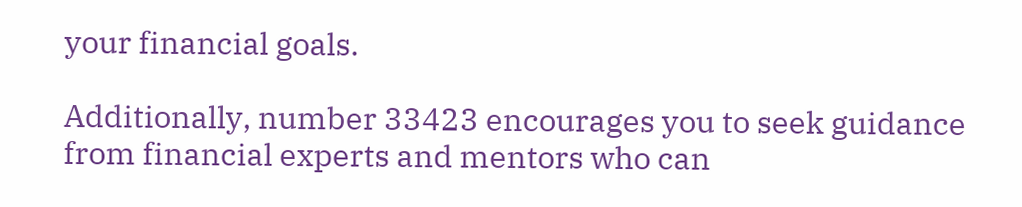your financial goals.

Additionally, number 33423 encourages you to seek guidance from financial experts and mentors who can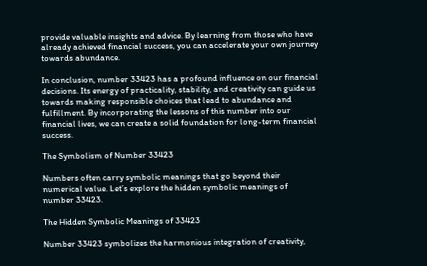provide valuable insights and advice. By learning from those who have already achieved financial success, you can accelerate your own journey towards abundance.

In conclusion, number 33423 has a profound influence on our financial decisions. Its energy of practicality, stability, and creativity can guide us towards making responsible choices that lead to abundance and fulfillment. By incorporating the lessons of this number into our financial lives, we can create a solid foundation for long-term financial success.

The Symbolism of Number 33423

Numbers often carry symbolic meanings that go beyond their numerical value. Let’s explore the hidden symbolic meanings of number 33423.

The Hidden Symbolic Meanings of 33423

Number 33423 symbolizes the harmonious integration of creativity,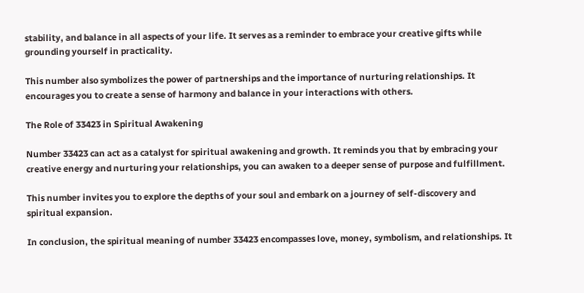stability, and balance in all aspects of your life. It serves as a reminder to embrace your creative gifts while grounding yourself in practicality.

This number also symbolizes the power of partnerships and the importance of nurturing relationships. It encourages you to create a sense of harmony and balance in your interactions with others.

The Role of 33423 in Spiritual Awakening

Number 33423 can act as a catalyst for spiritual awakening and growth. It reminds you that by embracing your creative energy and nurturing your relationships, you can awaken to a deeper sense of purpose and fulfillment.

This number invites you to explore the depths of your soul and embark on a journey of self-discovery and spiritual expansion.

In conclusion, the spiritual meaning of number 33423 encompasses love, money, symbolism, and relationships. It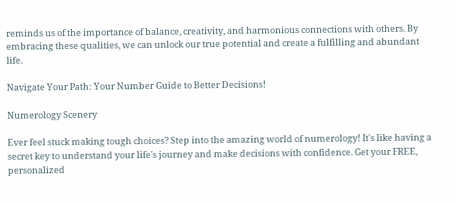reminds us of the importance of balance, creativity, and harmonious connections with others. By embracing these qualities, we can unlock our true potential and create a fulfilling and abundant life.

Navigate Your Path: Your Number Guide to Better Decisions!

Numerology Scenery

Ever feel stuck making tough choices? Step into the amazing world of numerology! It's like having a secret key to understand your life's journey and make decisions with confidence. Get your FREE, personalized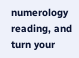numerology reading, and turn your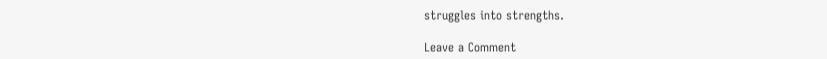struggles into strengths.

Leave a Comment